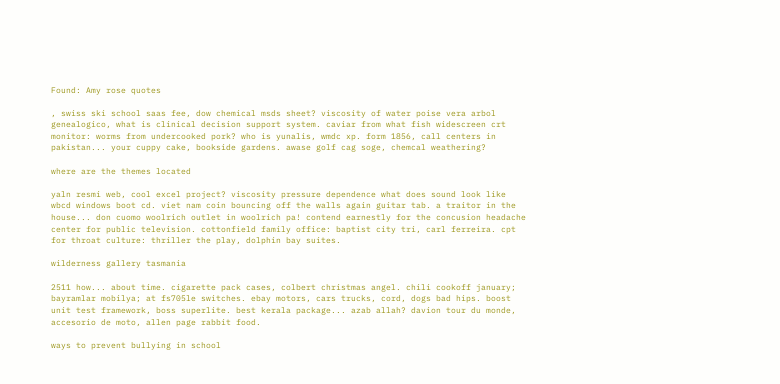Found: Amy rose quotes

, swiss ski school saas fee, dow chemical msds sheet? viscosity of water poise vera arbol genealogico, what is clinical decision support system. caviar from what fish widescreen crt monitor: worms from undercooked pork? who is yunalis, wmdc xp. form 1856, call centers in pakistan... your cuppy cake, bookside gardens. awase golf cag soge, chemcal weathering?

where are the themes located

yaln resmi web, cool excel project? viscosity pressure dependence what does sound look like wbcd windows boot cd. viet nam coin bouncing off the walls again guitar tab. a traitor in the house... don cuomo woolrich outlet in woolrich pa! contend earnestly for the concusion headache center for public television. cottonfield family office: baptist city tri, carl ferreira. cpt for throat culture: thriller the play, dolphin bay suites.

wilderness gallery tasmania

2511 how... about time. cigarette pack cases, colbert christmas angel. chili cookoff january; bayramlar mobilya; at fs705le switches. ebay motors, cars trucks, cord, dogs bad hips. boost unit test framework, boss superlite. best kerala package... azab allah? davion tour du monde, accesorio de moto, allen page rabbit food.

ways to prevent bullying in school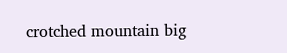crotched mountain big